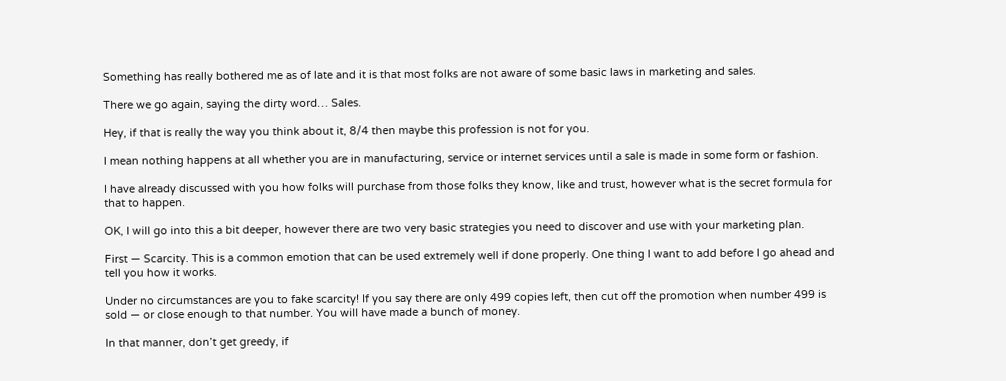Something has really bothered me as of late and it is that most folks are not aware of some basic laws in marketing and sales.

There we go again, saying the dirty word… Sales.

Hey, if that is really the way you think about it, 8/4 then maybe this profession is not for you.

I mean nothing happens at all whether you are in manufacturing, service or internet services until a sale is made in some form or fashion.

I have already discussed with you how folks will purchase from those folks they know, like and trust, however what is the secret formula for that to happen.

OK, I will go into this a bit deeper, however there are two very basic strategies you need to discover and use with your marketing plan.

First — Scarcity. This is a common emotion that can be used extremely well if done properly. One thing I want to add before I go ahead and tell you how it works.

Under no circumstances are you to fake scarcity! If you say there are only 499 copies left, then cut off the promotion when number 499 is sold — or close enough to that number. You will have made a bunch of money.

In that manner, don’t get greedy, if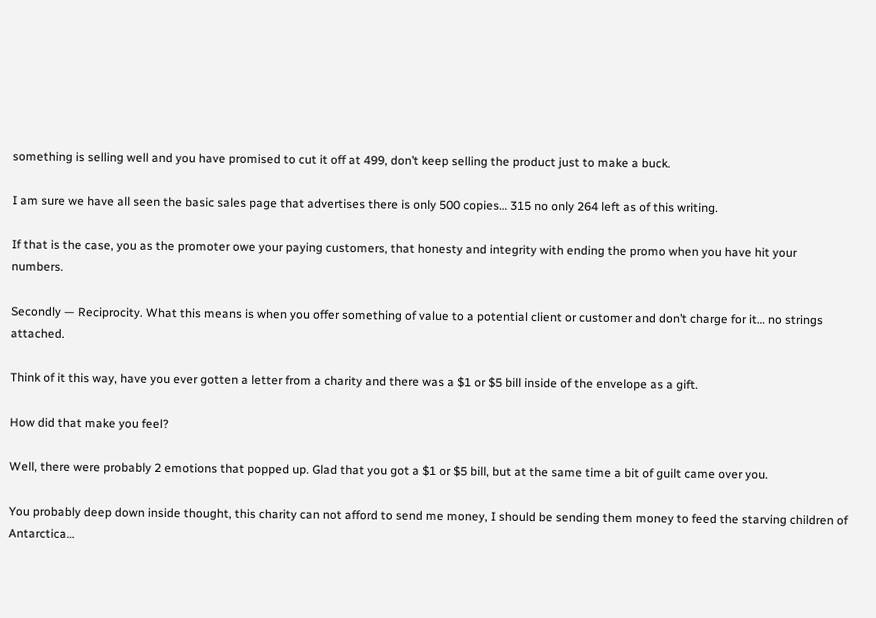something is selling well and you have promised to cut it off at 499, don’t keep selling the product just to make a buck.

I am sure we have all seen the basic sales page that advertises there is only 500 copies… 315 no only 264 left as of this writing.

If that is the case, you as the promoter owe your paying customers, that honesty and integrity with ending the promo when you have hit your numbers.

Secondly — Reciprocity. What this means is when you offer something of value to a potential client or customer and don’t charge for it… no strings attached.

Think of it this way, have you ever gotten a letter from a charity and there was a $1 or $5 bill inside of the envelope as a gift.

How did that make you feel?

Well, there were probably 2 emotions that popped up. Glad that you got a $1 or $5 bill, but at the same time a bit of guilt came over you.

You probably deep down inside thought, this charity can not afford to send me money, I should be sending them money to feed the starving children of Antarctica…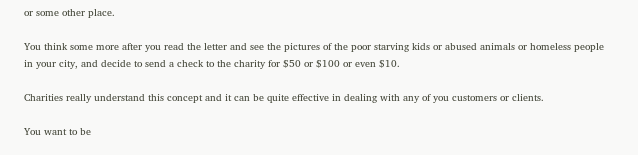or some other place.

You think some more after you read the letter and see the pictures of the poor starving kids or abused animals or homeless people in your city, and decide to send a check to the charity for $50 or $100 or even $10.

Charities really understand this concept and it can be quite effective in dealing with any of you customers or clients.

You want to be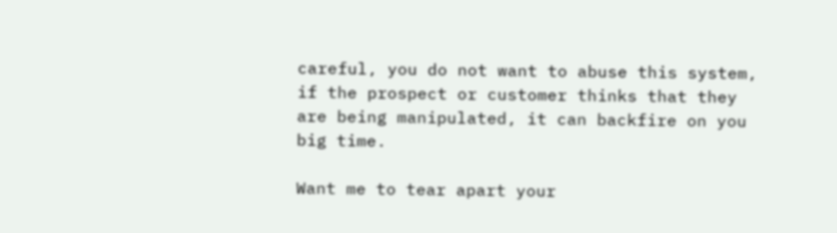careful, you do not want to abuse this system, if the prospect or customer thinks that they are being manipulated, it can backfire on you big time.

Want me to tear apart your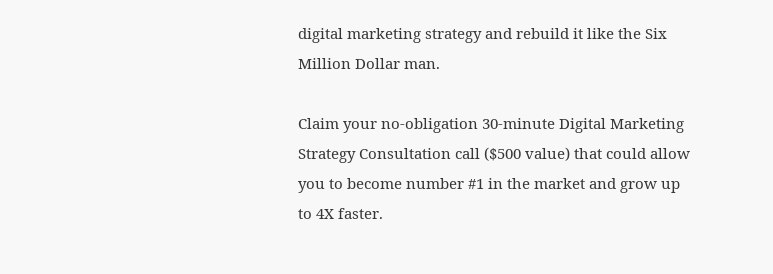digital marketing strategy and rebuild it like the Six Million Dollar man.

Claim your no-obligation 30-minute Digital Marketing Strategy Consultation call ($500 value) that could allow you to become number #1 in the market and grow up to 4X faster.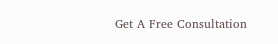Get A Free Consultation